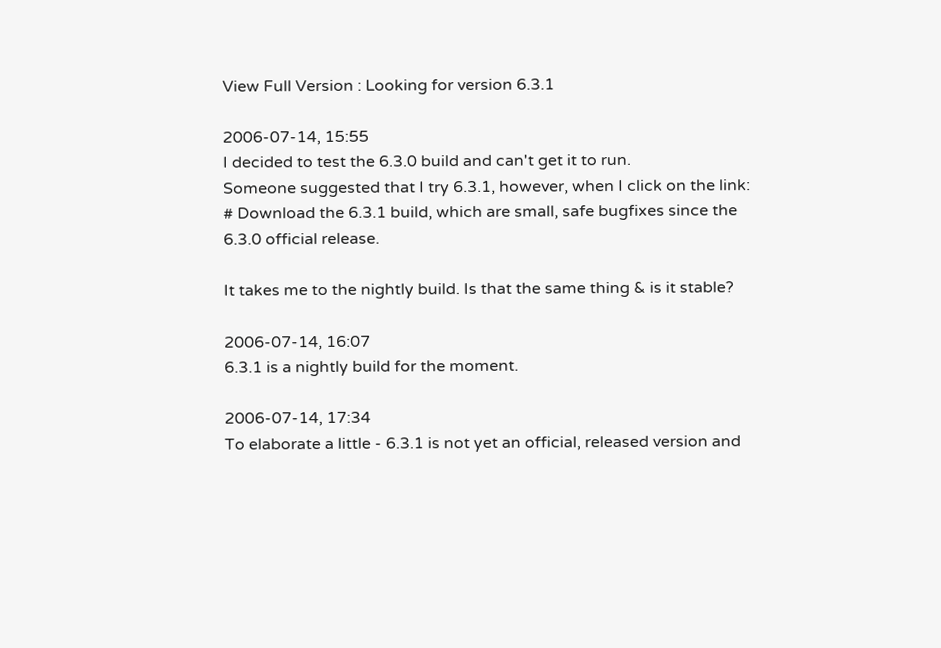View Full Version : Looking for version 6.3.1

2006-07-14, 15:55
I decided to test the 6.3.0 build and can't get it to run.
Someone suggested that I try 6.3.1, however, when I click on the link:
# Download the 6.3.1 build, which are small, safe bugfixes since the 6.3.0 official release.

It takes me to the nightly build. Is that the same thing & is it stable?

2006-07-14, 16:07
6.3.1 is a nightly build for the moment.

2006-07-14, 17:34
To elaborate a little - 6.3.1 is not yet an official, released version and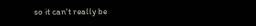so it can't really be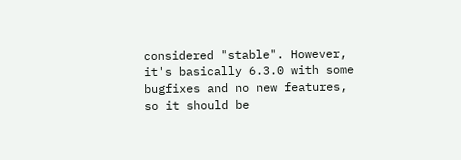considered "stable". However, it's basically 6.3.0 with some bugfixes and no new features, so it should be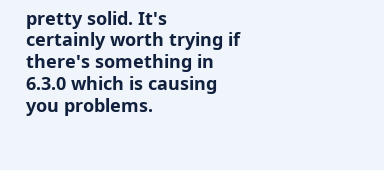pretty solid. It's certainly worth trying if there's something in 6.3.0 which is causing you problems.